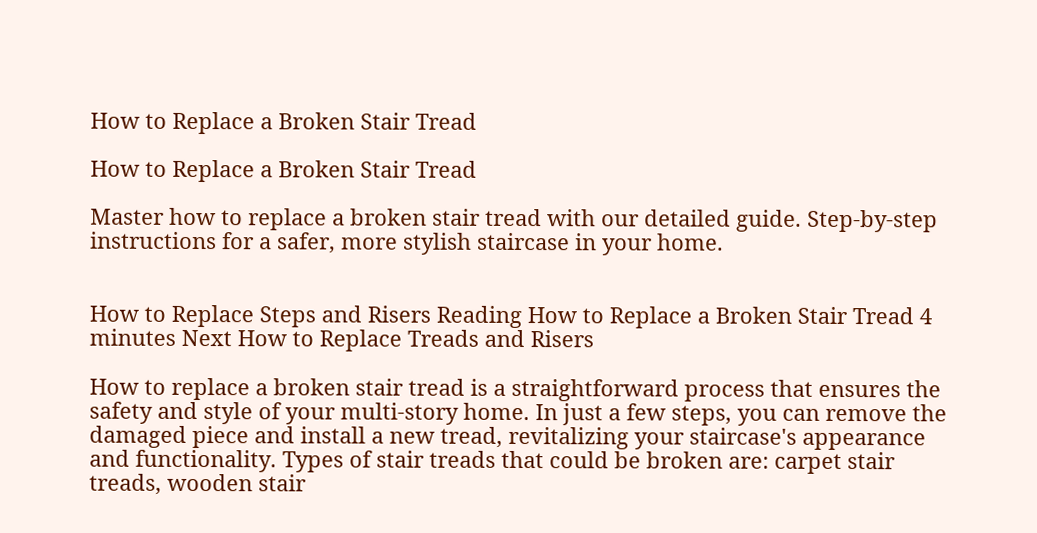How to Replace a Broken Stair Tread

How to Replace a Broken Stair Tread

Master how to replace a broken stair tread with our detailed guide. Step-by-step instructions for a safer, more stylish staircase in your home.


How to Replace Steps and Risers Reading How to Replace a Broken Stair Tread 4 minutes Next How to Replace Treads and Risers

How to replace a broken stair tread is a straightforward process that ensures the safety and style of your multi-story home. In just a few steps, you can remove the damaged piece and install a new tread, revitalizing your staircase's appearance and functionality. Types of stair treads that could be broken are: carpet stair treads, wooden stair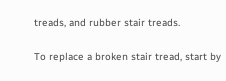treads, and rubber stair treads.

To replace a broken stair tread, start by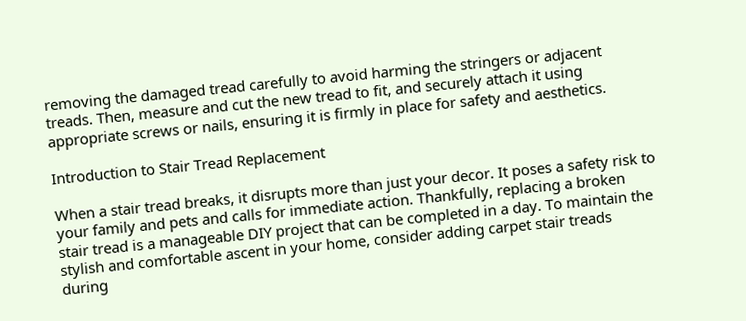removing the damaged tread carefully to avoid harming the stringers or adjacent treads. Then, measure and cut the new tread to fit, and securely attach it using appropriate screws or nails, ensuring it is firmly in place for safety and aesthetics.

Introduction to Stair Tread Replacement

When a stair tread breaks, it disrupts more than just your decor. It poses a safety risk to your family and pets and calls for immediate action. Thankfully, replacing a broken stair tread is a manageable DIY project that can be completed in a day. To maintain the stylish and comfortable ascent in your home, consider adding carpet stair treads during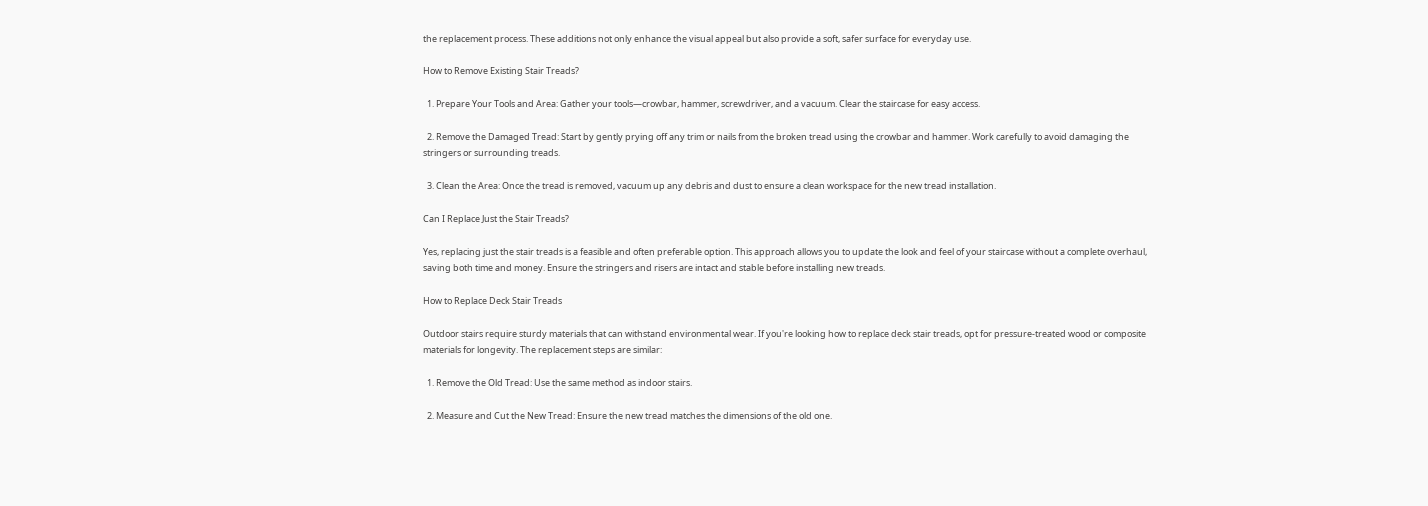the replacement process. These additions not only enhance the visual appeal but also provide a soft, safer surface for everyday use.

How to Remove Existing Stair Treads?

  1. Prepare Your Tools and Area: Gather your tools—crowbar, hammer, screwdriver, and a vacuum. Clear the staircase for easy access.

  2. Remove the Damaged Tread: Start by gently prying off any trim or nails from the broken tread using the crowbar and hammer. Work carefully to avoid damaging the stringers or surrounding treads.

  3. Clean the Area: Once the tread is removed, vacuum up any debris and dust to ensure a clean workspace for the new tread installation.

Can I Replace Just the Stair Treads?

Yes, replacing just the stair treads is a feasible and often preferable option. This approach allows you to update the look and feel of your staircase without a complete overhaul, saving both time and money. Ensure the stringers and risers are intact and stable before installing new treads.

How to Replace Deck Stair Treads

Outdoor stairs require sturdy materials that can withstand environmental wear. If you're looking how to replace deck stair treads, opt for pressure-treated wood or composite materials for longevity. The replacement steps are similar:

  1. Remove the Old Tread: Use the same method as indoor stairs.

  2. Measure and Cut the New Tread: Ensure the new tread matches the dimensions of the old one.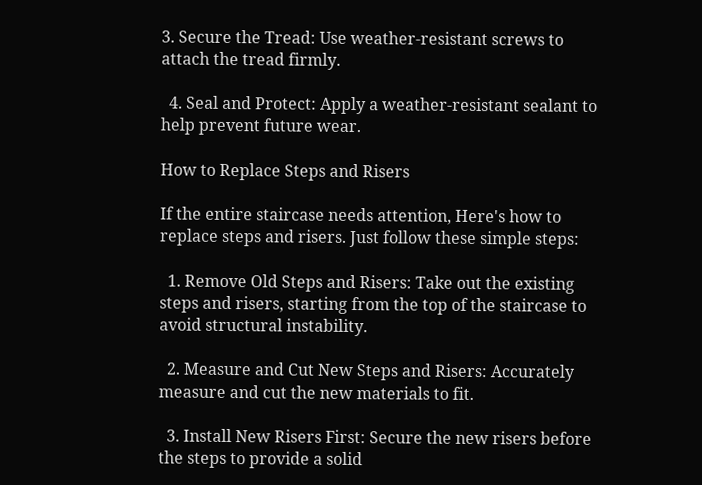3. Secure the Tread: Use weather-resistant screws to attach the tread firmly.

  4. Seal and Protect: Apply a weather-resistant sealant to help prevent future wear.

How to Replace Steps and Risers

If the entire staircase needs attention, Here's how to replace steps and risers. Just follow these simple steps:

  1. Remove Old Steps and Risers: Take out the existing steps and risers, starting from the top of the staircase to avoid structural instability.

  2. Measure and Cut New Steps and Risers: Accurately measure and cut the new materials to fit.

  3. Install New Risers First: Secure the new risers before the steps to provide a solid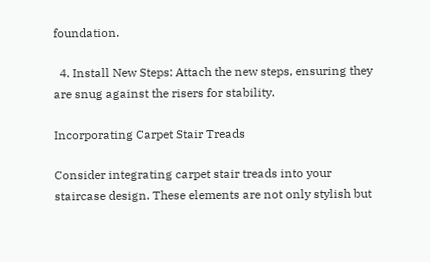foundation.

  4. Install New Steps: Attach the new steps, ensuring they are snug against the risers for stability.

Incorporating Carpet Stair Treads

Consider integrating carpet stair treads into your staircase design. These elements are not only stylish but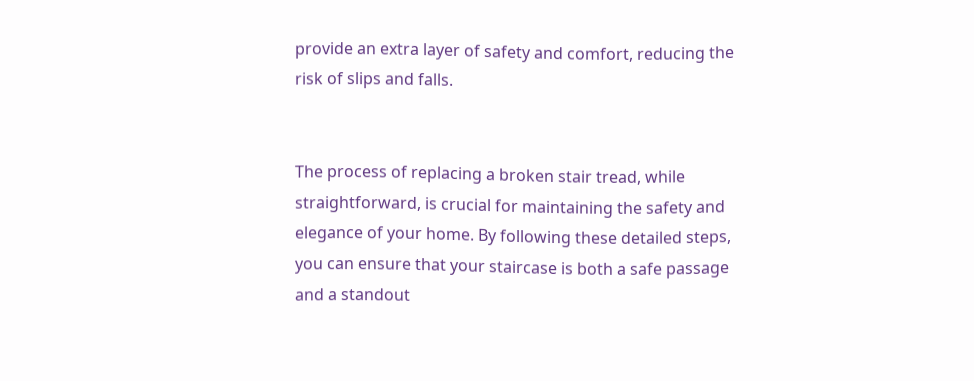provide an extra layer of safety and comfort, reducing the risk of slips and falls.


The process of replacing a broken stair tread, while straightforward, is crucial for maintaining the safety and elegance of your home. By following these detailed steps, you can ensure that your staircase is both a safe passage and a standout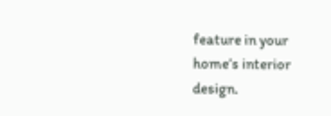feature in your home’s interior design.